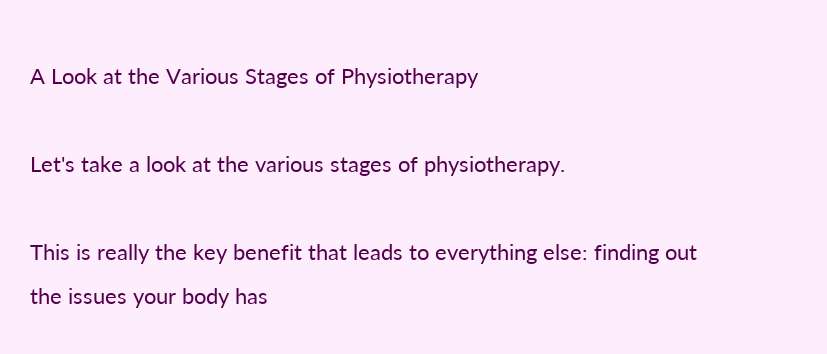A Look at the Various Stages of Physiotherapy

Let's take a look at the various stages of physiotherapy.

This is really the key benefit that leads to everything else: finding out the issues your body has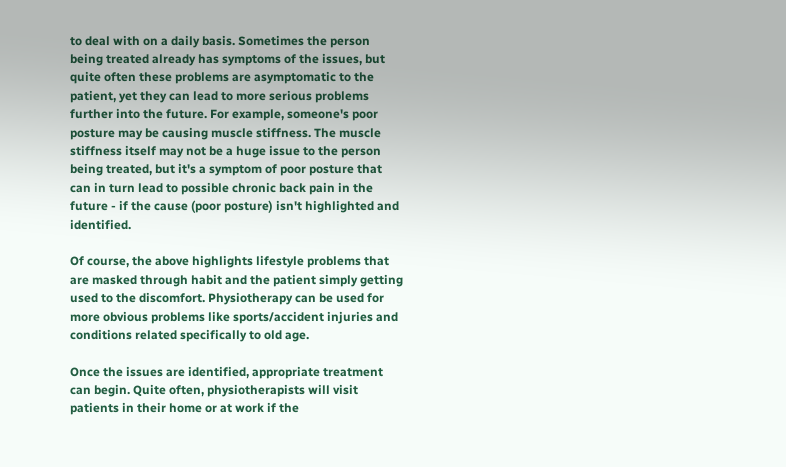to deal with on a daily basis. Sometimes the person being treated already has symptoms of the issues, but quite often these problems are asymptomatic to the patient, yet they can lead to more serious problems further into the future. For example, someone's poor posture may be causing muscle stiffness. The muscle stiffness itself may not be a huge issue to the person being treated, but it's a symptom of poor posture that can in turn lead to possible chronic back pain in the future - if the cause (poor posture) isn't highlighted and identified.

Of course, the above highlights lifestyle problems that are masked through habit and the patient simply getting used to the discomfort. Physiotherapy can be used for more obvious problems like sports/accident injuries and conditions related specifically to old age.

Once the issues are identified, appropriate treatment can begin. Quite often, physiotherapists will visit patients in their home or at work if the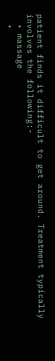patient finds it difficult to get around. Treatment typically involves the following:-
  • massage
  •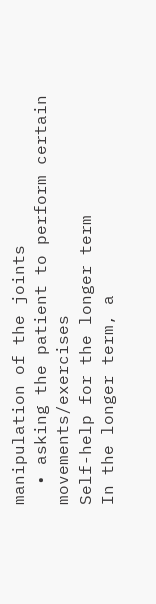manipulation of the joints
  • asking the patient to perform certain movements/exercises
Self-help for the longer term
In the longer term, a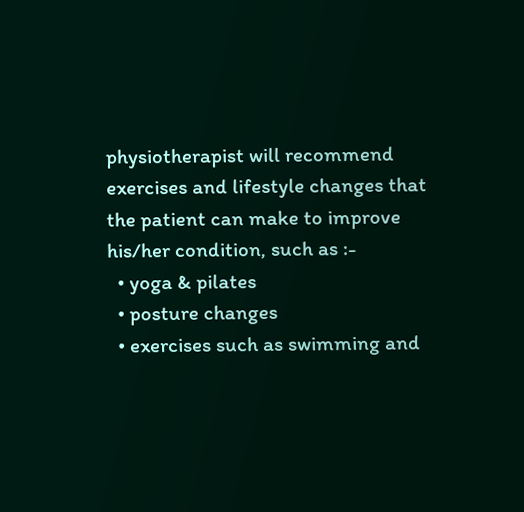physiotherapist will recommend exercises and lifestyle changes that the patient can make to improve his/her condition, such as :-
  • yoga & pilates
  • posture changes
  • exercises such as swimming and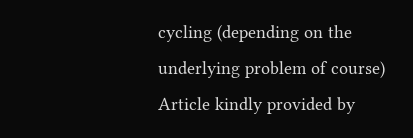cycling (depending on the underlying problem of course)
Article kindly provided by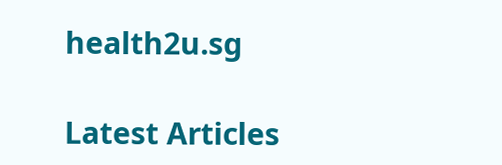health2u.sg

Latest Articles